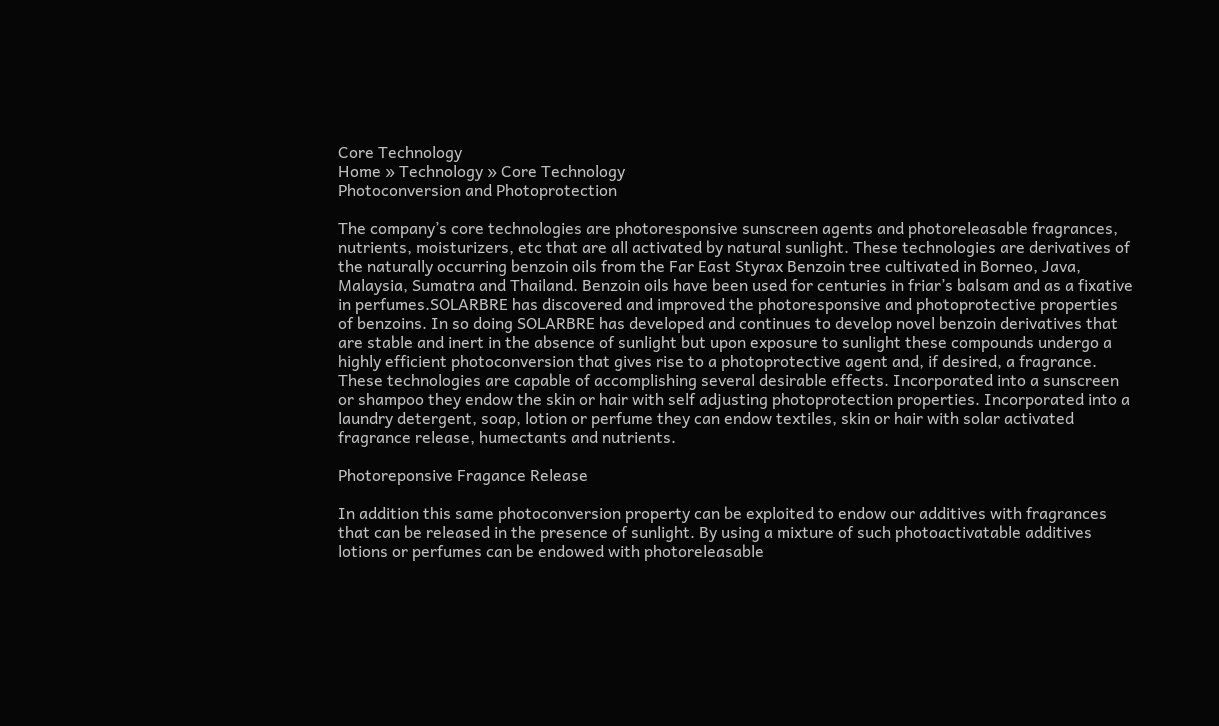Core Technology
Home » Technology » Core Technology
Photoconversion and Photoprotection

The company’s core technologies are photoresponsive sunscreen agents and photoreleasable fragrances, nutrients, moisturizers, etc that are all activated by natural sunlight. These technologies are derivatives of the naturally occurring benzoin oils from the Far East Styrax Benzoin tree cultivated in Borneo, Java, Malaysia, Sumatra and Thailand. Benzoin oils have been used for centuries in friar’s balsam and as a fixative in perfumes.SOLARBRE has discovered and improved the photoresponsive and photoprotective properties of benzoins. In so doing SOLARBRE has developed and continues to develop novel benzoin derivatives that are stable and inert in the absence of sunlight but upon exposure to sunlight these compounds undergo a highly efficient photoconversion that gives rise to a photoprotective agent and, if desired, a fragrance. These technologies are capable of accomplishing several desirable effects. Incorporated into a sunscreen or shampoo they endow the skin or hair with self adjusting photoprotection properties. Incorporated into a laundry detergent, soap, lotion or perfume they can endow textiles, skin or hair with solar activated fragrance release, humectants and nutrients.

Photoreponsive Fragance Release

In addition this same photoconversion property can be exploited to endow our additives with fragrances that can be released in the presence of sunlight. By using a mixture of such photoactivatable additives lotions or perfumes can be endowed with photoreleasable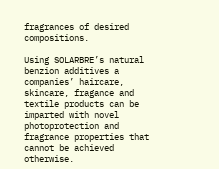fragrances of desired compositions.

Using SOLARBRE’s natural benzion additives a companies’ haircare, skincare, fragance and textile products can be imparted with novel photoprotection and fragrance properties that cannot be achieved otherwise.